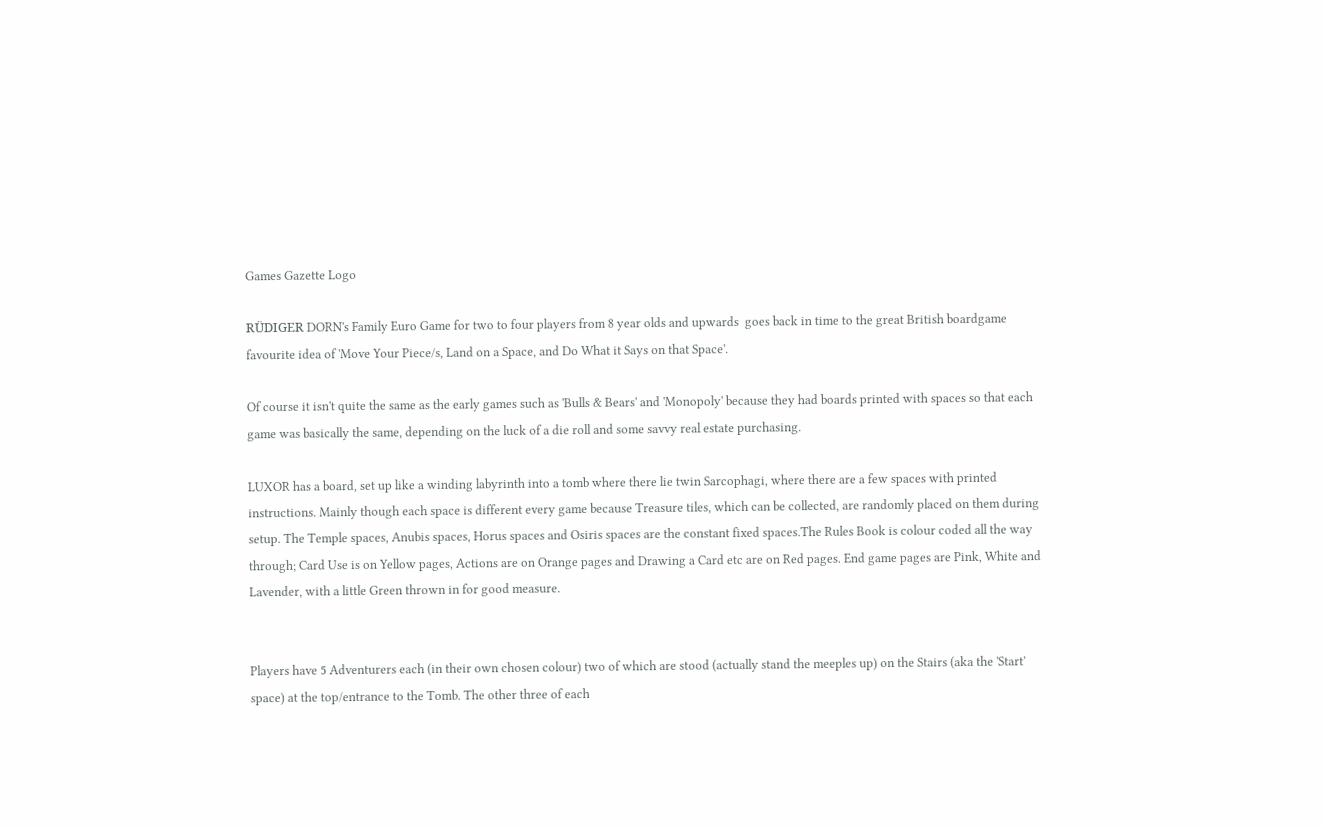Games Gazette Logo

RÜDIGER DORN's Family Euro Game for two to four players from 8 year olds and upwards  goes back in time to the great British boardgame favourite idea of 'Move Your Piece/s, Land on a Space, and Do What it Says on that Space'.

Of course it isn't quite the same as the early games such as 'Bulls & Bears' and 'Monopoly' because they had boards printed with spaces so that each game was basically the same, depending on the luck of a die roll and some savvy real estate purchasing.

LUXOR has a board, set up like a winding labyrinth into a tomb where there lie twin Sarcophagi, where there are a few spaces with printed instructions. Mainly though each space is different every game because Treasure tiles, which can be collected, are randomly placed on them during setup. The Temple spaces, Anubis spaces, Horus spaces and Osiris spaces are the constant fixed spaces.The Rules Book is colour coded all the way through; Card Use is on Yellow pages, Actions are on Orange pages and Drawing a Card etc are on Red pages. End game pages are Pink, White and Lavender, with a little Green thrown in for good measure.


Players have 5 Adventurers each (in their own chosen colour) two of which are stood (actually stand the meeples up) on the Stairs (aka the 'Start' space) at the top/entrance to the Tomb. The other three of each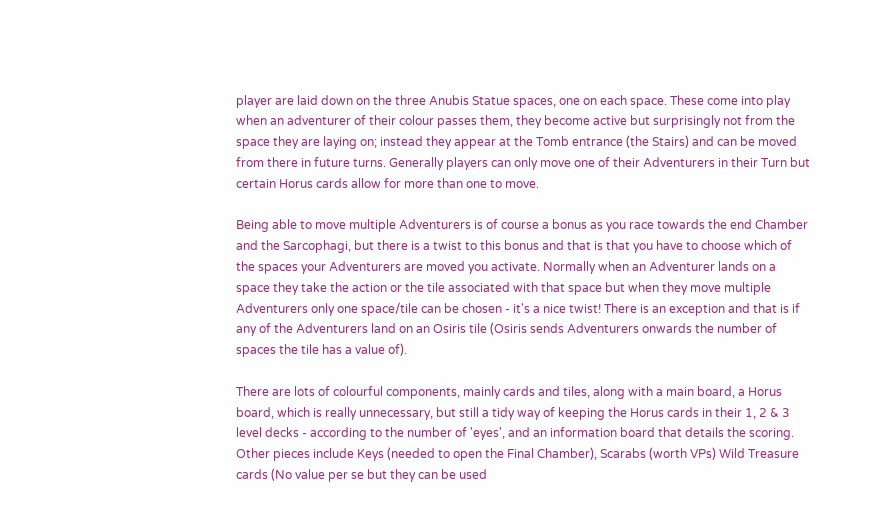player are laid down on the three Anubis Statue spaces, one on each space. These come into play when an adventurer of their colour passes them, they become active but surprisingly not from the space they are laying on; instead they appear at the Tomb entrance (the Stairs) and can be moved from there in future turns. Generally players can only move one of their Adventurers in their Turn but certain Horus cards allow for more than one to move.

Being able to move multiple Adventurers is of course a bonus as you race towards the end Chamber and the Sarcophagi, but there is a twist to this bonus and that is that you have to choose which of the spaces your Adventurers are moved you activate. Normally when an Adventurer lands on a space they take the action or the tile associated with that space but when they move multiple Adventurers only one space/tile can be chosen - it's a nice twist! There is an exception and that is if any of the Adventurers land on an Osiris tile (Osiris sends Adventurers onwards the number of spaces the tile has a value of).

There are lots of colourful components, mainly cards and tiles, along with a main board, a Horus board, which is really unnecessary, but still a tidy way of keeping the Horus cards in their 1, 2 & 3 level decks - according to the number of 'eyes', and an information board that details the scoring. Other pieces include Keys (needed to open the Final Chamber), Scarabs (worth VPs) Wild Treasure cards (No value per se but they can be used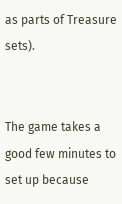as parts of Treasure sets).


The game takes a good few minutes to set up because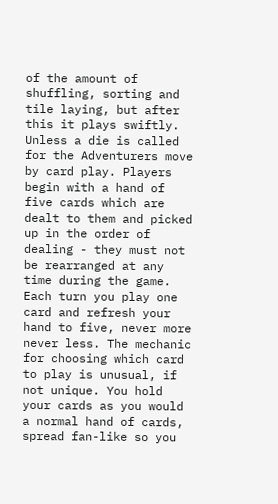of the amount of shuffling, sorting and tile laying, but after this it plays swiftly. Unless a die is called for the Adventurers move by card play. Players begin with a hand of five cards which are dealt to them and picked up in the order of dealing - they must not be rearranged at any time during the game. Each turn you play one card and refresh your hand to five, never more never less. The mechanic for choosing which card to play is unusual, if not unique. You hold your cards as you would a normal hand of cards, spread fan-like so you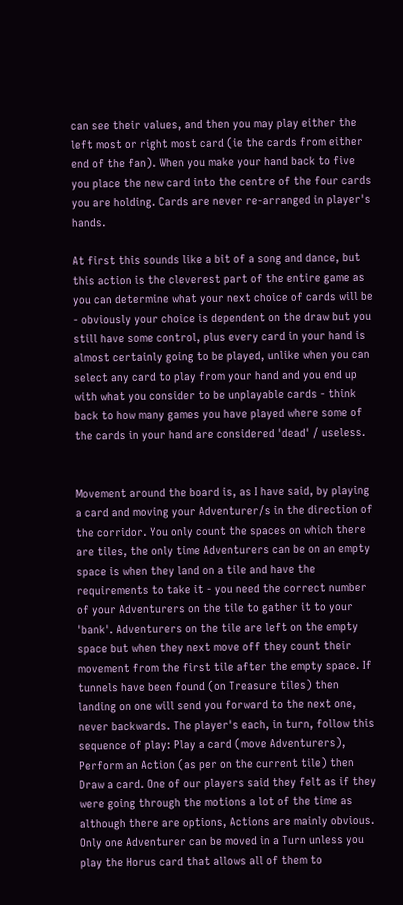can see their values, and then you may play either the left most or right most card (ie the cards from either end of the fan). When you make your hand back to five you place the new card into the centre of the four cards you are holding. Cards are never re-arranged in player's hands.

At first this sounds like a bit of a song and dance, but this action is the cleverest part of the entire game as you can determine what your next choice of cards will be - obviously your choice is dependent on the draw but you still have some control, plus every card in your hand is almost certainly going to be played, unlike when you can select any card to play from your hand and you end up with what you consider to be unplayable cards - think back to how many games you have played where some of the cards in your hand are considered 'dead' / useless.


Movement around the board is, as I have said, by playing a card and moving your Adventurer/s in the direction of the corridor. You only count the spaces on which there are tiles, the only time Adventurers can be on an empty space is when they land on a tile and have the requirements to take it - you need the correct number of your Adventurers on the tile to gather it to your 'bank'. Adventurers on the tile are left on the empty space but when they next move off they count their movement from the first tile after the empty space. If tunnels have been found (on Treasure tiles) then landing on one will send you forward to the next one, never backwards. The player's each, in turn, follow this sequence of play: Play a card (move Adventurers), Perform an Action (as per on the current tile) then Draw a card. One of our players said they felt as if they were going through the motions a lot of the time as although there are options, Actions are mainly obvious. Only one Adventurer can be moved in a Turn unless you play the Horus card that allows all of them to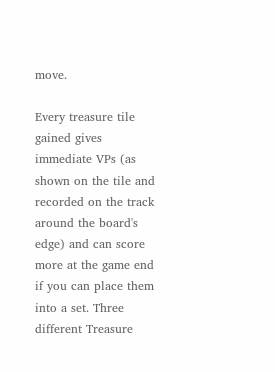move.

Every treasure tile gained gives immediate VPs (as shown on the tile and recorded on the track around the board's edge) and can score more at the game end if you can place them into a set. Three different Treasure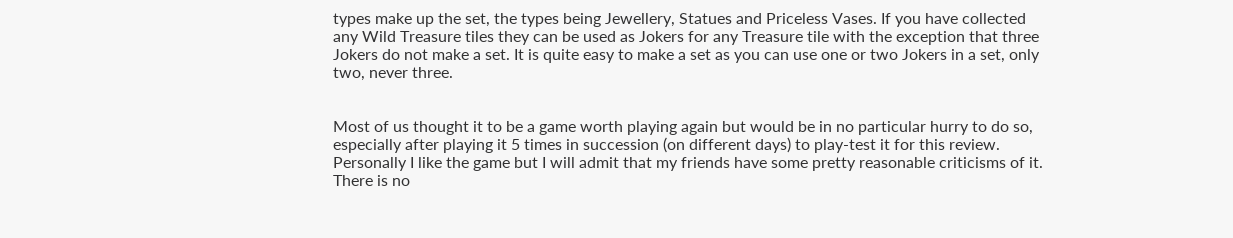types make up the set, the types being Jewellery, Statues and Priceless Vases. If you have collected any Wild Treasure tiles they can be used as Jokers for any Treasure tile with the exception that three Jokers do not make a set. It is quite easy to make a set as you can use one or two Jokers in a set, only two, never three.


Most of us thought it to be a game worth playing again but would be in no particular hurry to do so, especially after playing it 5 times in succession (on different days) to play-test it for this review. Personally I like the game but I will admit that my friends have some pretty reasonable criticisms of it. There is no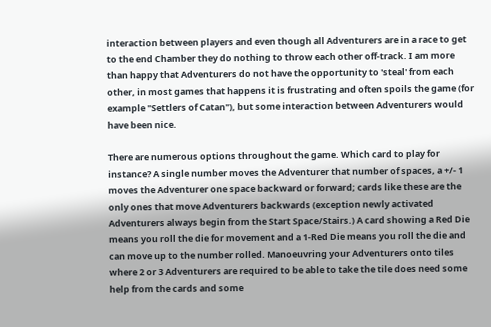interaction between players and even though all Adventurers are in a race to get to the end Chamber they do nothing to throw each other off-track. I am more than happy that Adventurers do not have the opportunity to 'steal' from each other, in most games that happens it is frustrating and often spoils the game (for example "Settlers of Catan"), but some interaction between Adventurers would have been nice.

There are numerous options throughout the game. Which card to play for instance? A single number moves the Adventurer that number of spaces, a +/- 1 moves the Adventurer one space backward or forward; cards like these are the only ones that move Adventurers backwards (exception newly activated Adventurers always begin from the Start Space/Stairs.) A card showing a Red Die means you roll the die for movement and a 1-Red Die means you roll the die and can move up to the number rolled. Manoeuvring your Adventurers onto tiles where 2 or 3 Adventurers are required to be able to take the tile does need some help from the cards and some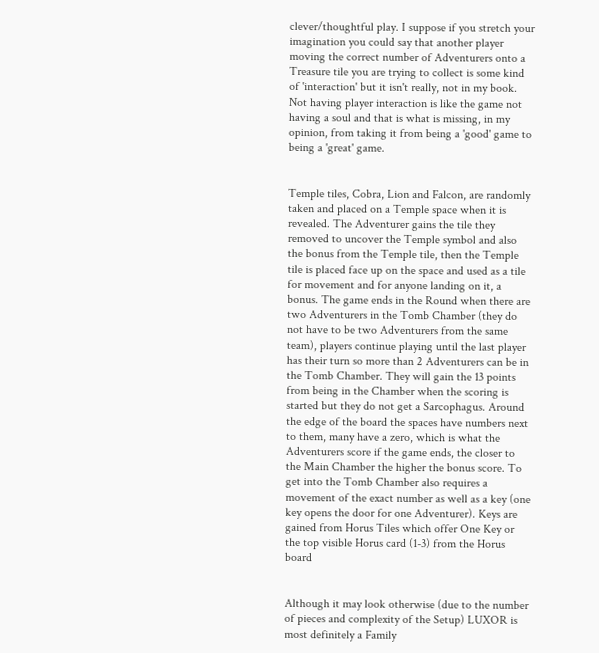clever/thoughtful play. I suppose if you stretch your imagination you could say that another player moving the correct number of Adventurers onto a Treasure tile you are trying to collect is some kind of 'interaction' but it isn't really, not in my book. Not having player interaction is like the game not having a soul and that is what is missing, in my opinion, from taking it from being a 'good' game to being a 'great' game.


Temple tiles, Cobra, Lion and Falcon, are randomly taken and placed on a Temple space when it is revealed. The Adventurer gains the tile they removed to uncover the Temple symbol and also the bonus from the Temple tile, then the Temple tile is placed face up on the space and used as a tile for movement and for anyone landing on it, a bonus. The game ends in the Round when there are two Adventurers in the Tomb Chamber (they do not have to be two Adventurers from the same team), players continue playing until the last player has their turn so more than 2 Adventurers can be in the Tomb Chamber. They will gain the 13 points from being in the Chamber when the scoring is started but they do not get a Sarcophagus. Around the edge of the board the spaces have numbers next to them, many have a zero, which is what the Adventurers score if the game ends, the closer to the Main Chamber the higher the bonus score. To get into the Tomb Chamber also requires a movement of the exact number as well as a key (one key opens the door for one Adventurer). Keys are gained from Horus Tiles which offer One Key or the top visible Horus card (1-3) from the Horus board


Although it may look otherwise (due to the number of pieces and complexity of the Setup) LUXOR is most definitely a Family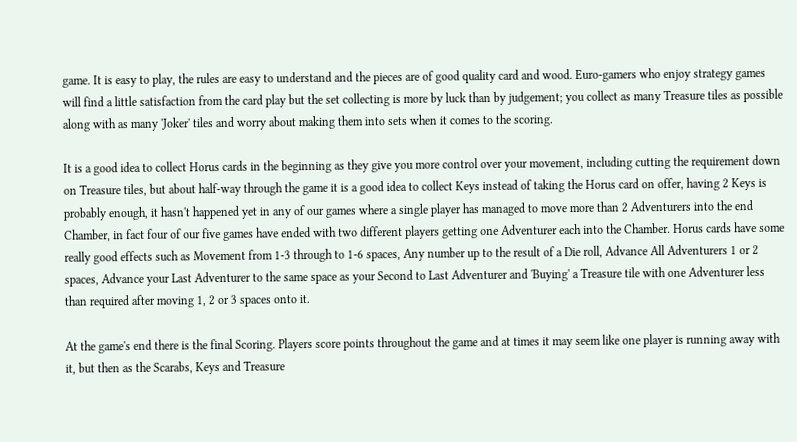game. It is easy to play, the rules are easy to understand and the pieces are of good quality card and wood. Euro-gamers who enjoy strategy games will find a little satisfaction from the card play but the set collecting is more by luck than by judgement; you collect as many Treasure tiles as possible along with as many 'Joker' tiles and worry about making them into sets when it comes to the scoring.

It is a good idea to collect Horus cards in the beginning as they give you more control over your movement, including cutting the requirement down on Treasure tiles, but about half-way through the game it is a good idea to collect Keys instead of taking the Horus card on offer, having 2 Keys is probably enough, it hasn't happened yet in any of our games where a single player has managed to move more than 2 Adventurers into the end Chamber, in fact four of our five games have ended with two different players getting one Adventurer each into the Chamber. Horus cards have some really good effects such as Movement from 1-3 through to 1-6 spaces, Any number up to the result of a Die roll, Advance All Adventurers 1 or 2 spaces, Advance your Last Adventurer to the same space as your Second to Last Adventurer and 'Buying' a Treasure tile with one Adventurer less than required after moving 1, 2 or 3 spaces onto it.

At the game's end there is the final Scoring. Players score points throughout the game and at times it may seem like one player is running away with it, but then as the Scarabs, Keys and Treasure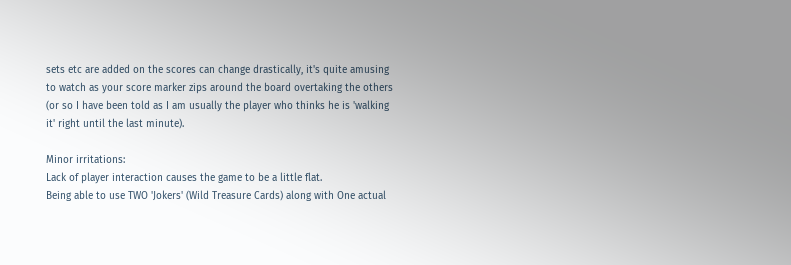sets etc are added on the scores can change drastically, it's quite amusing to watch as your score marker zips around the board overtaking the others (or so I have been told as I am usually the player who thinks he is 'walking it' right until the last minute).

Minor irritations:
Lack of player interaction causes the game to be a little flat.
Being able to use TWO 'Jokers' (Wild Treasure Cards) along with One actual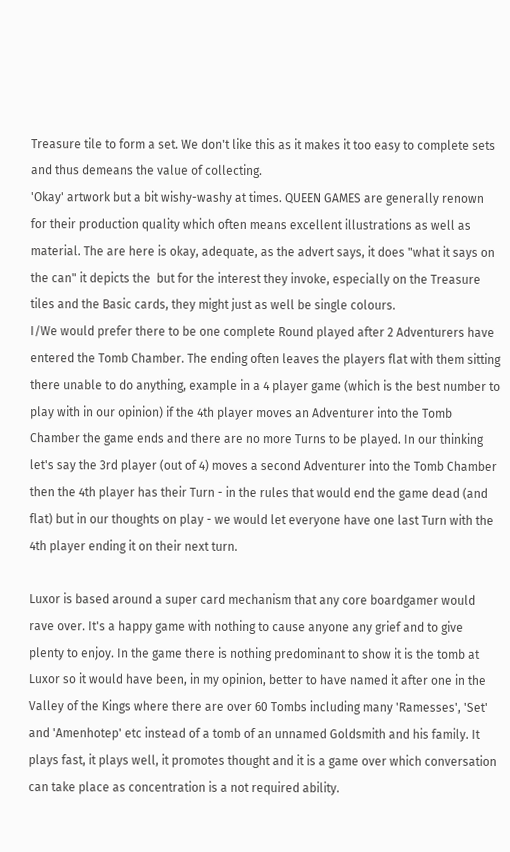Treasure tile to form a set. We don't like this as it makes it too easy to complete sets and thus demeans the value of collecting.
'Okay' artwork but a bit wishy-washy at times. QUEEN GAMES are generally renown for their production quality which often means excellent illustrations as well as material. The are here is okay, adequate, as the advert says, it does "what it says on the can" it depicts the  but for the interest they invoke, especially on the Treasure tiles and the Basic cards, they might just as well be single colours.
I/We would prefer there to be one complete Round played after 2 Adventurers have entered the Tomb Chamber. The ending often leaves the players flat with them sitting there unable to do anything, example in a 4 player game (which is the best number to play with in our opinion) if the 4th player moves an Adventurer into the Tomb Chamber the game ends and there are no more Turns to be played. In our thinking let's say the 3rd player (out of 4) moves a second Adventurer into the Tomb Chamber then the 4th player has their Turn - in the rules that would end the game dead (and flat) but in our thoughts on play - we would let everyone have one last Turn with the 4th player ending it on their next turn.

Luxor is based around a super card mechanism that any core boardgamer would rave over. It's a happy game with nothing to cause anyone any grief and to give plenty to enjoy. In the game there is nothing predominant to show it is the tomb at Luxor so it would have been, in my opinion, better to have named it after one in the Valley of the Kings where there are over 60 Tombs including many 'Ramesses', 'Set' and 'Amenhotep' etc instead of a tomb of an unnamed Goldsmith and his family. It plays fast, it plays well, it promotes thought and it is a game over which conversation can take place as concentration is a not required ability.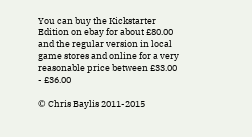You can buy the Kickstarter Edition on ebay for about £80.00 and the regular version in local game stores and online for a very reasonable price between £33.00 - £36.00

© Chris Baylis 2011-2015